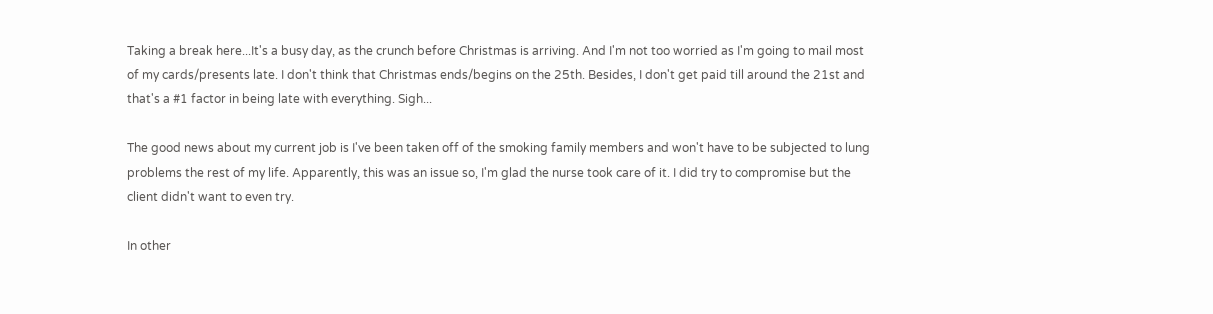Taking a break here...It's a busy day, as the crunch before Christmas is arriving. And I'm not too worried as I'm going to mail most of my cards/presents late. I don't think that Christmas ends/begins on the 25th. Besides, I don't get paid till around the 21st and that's a #1 factor in being late with everything. Sigh...

The good news about my current job is I've been taken off of the smoking family members and won't have to be subjected to lung problems the rest of my life. Apparently, this was an issue so, I'm glad the nurse took care of it. I did try to compromise but the client didn't want to even try.

In other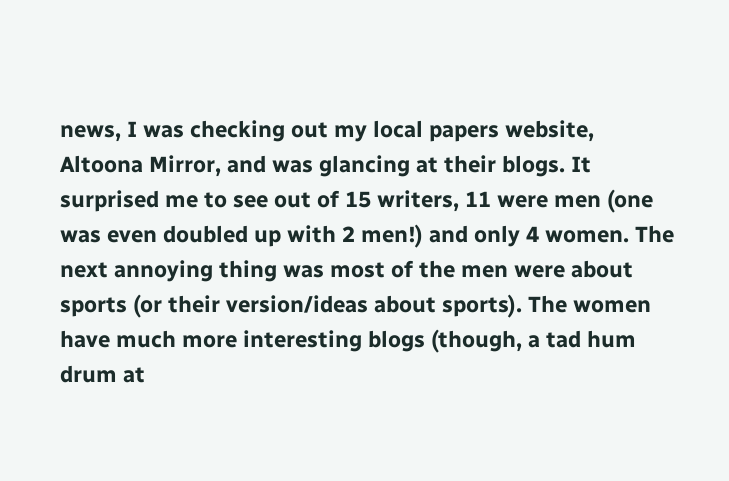news, I was checking out my local papers website, Altoona Mirror, and was glancing at their blogs. It surprised me to see out of 15 writers, 11 were men (one was even doubled up with 2 men!) and only 4 women. The next annoying thing was most of the men were about sports (or their version/ideas about sports). The women have much more interesting blogs (though, a tad hum drum at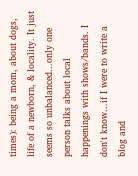times): being a mom, about dogs, life of a newborn, & locality. It just seems so unbalanced...only one person talks about local happenings with shows/bands. I don't know...if I were to write a blog and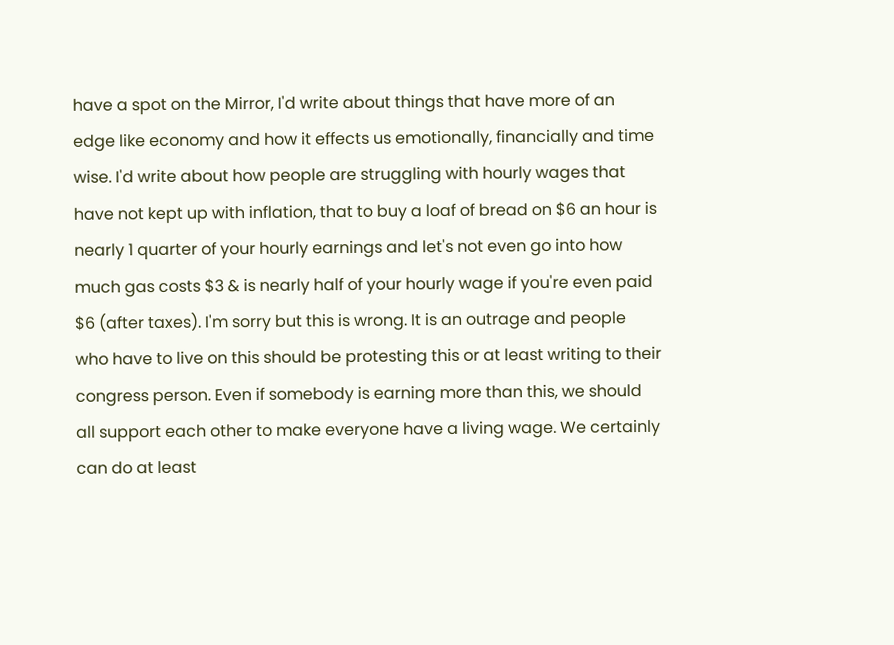have a spot on the Mirror, I'd write about things that have more of an edge like economy and how it effects us emotionally, financially and time wise. I'd write about how people are struggling with hourly wages that have not kept up with inflation, that to buy a loaf of bread on $6 an hour is nearly 1 quarter of your hourly earnings and let's not even go into how much gas costs $3 & is nearly half of your hourly wage if you're even paid $6 (after taxes). I'm sorry but this is wrong. It is an outrage and people who have to live on this should be protesting this or at least writing to their congress person. Even if somebody is earning more than this, we should all support each other to make everyone have a living wage. We certainly can do at least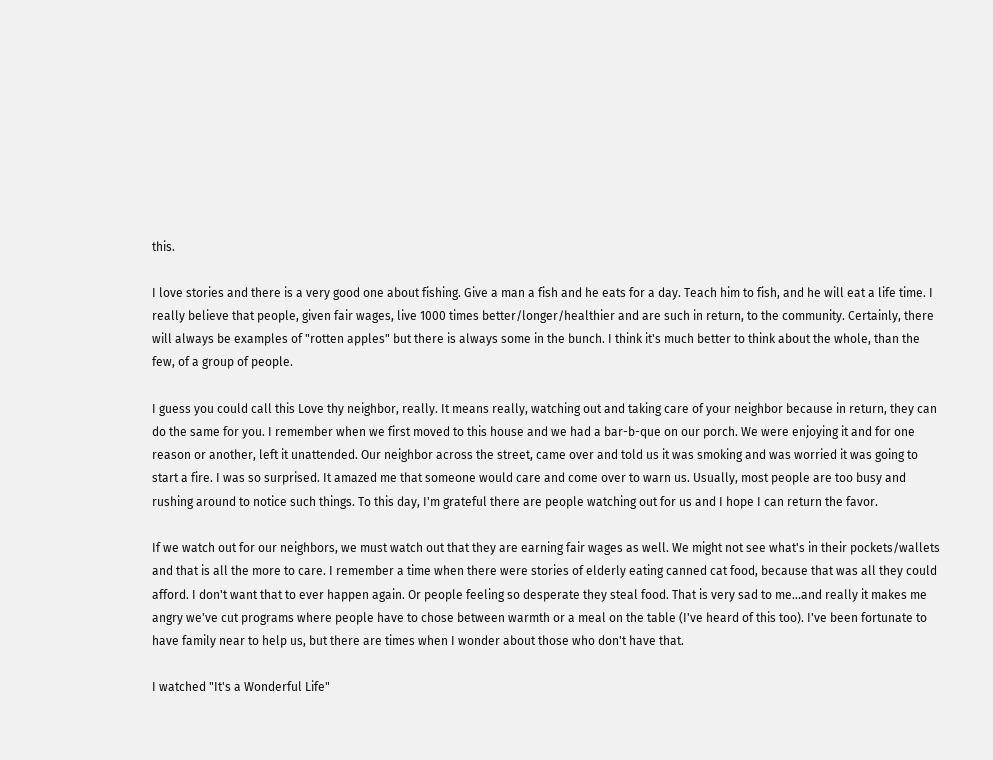this.

I love stories and there is a very good one about fishing. Give a man a fish and he eats for a day. Teach him to fish, and he will eat a life time. I really believe that people, given fair wages, live 1000 times better/longer/healthier and are such in return, to the community. Certainly, there will always be examples of "rotten apples" but there is always some in the bunch. I think it's much better to think about the whole, than the few, of a group of people.

I guess you could call this Love thy neighbor, really. It means really, watching out and taking care of your neighbor because in return, they can do the same for you. I remember when we first moved to this house and we had a bar-b-que on our porch. We were enjoying it and for one reason or another, left it unattended. Our neighbor across the street, came over and told us it was smoking and was worried it was going to start a fire. I was so surprised. It amazed me that someone would care and come over to warn us. Usually, most people are too busy and rushing around to notice such things. To this day, I'm grateful there are people watching out for us and I hope I can return the favor.

If we watch out for our neighbors, we must watch out that they are earning fair wages as well. We might not see what's in their pockets/wallets and that is all the more to care. I remember a time when there were stories of elderly eating canned cat food, because that was all they could afford. I don't want that to ever happen again. Or people feeling so desperate they steal food. That is very sad to me...and really it makes me angry we've cut programs where people have to chose between warmth or a meal on the table (I've heard of this too). I've been fortunate to have family near to help us, but there are times when I wonder about those who don't have that.

I watched "It's a Wonderful Life"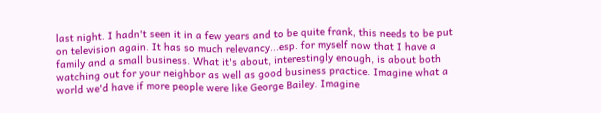last night. I hadn't seen it in a few years and to be quite frank, this needs to be put on television again. It has so much relevancy...esp. for myself now that I have a family and a small business. What it's about, interestingly enough, is about both watching out for your neighbor as well as good business practice. Imagine what a world we'd have if more people were like George Bailey. Imagine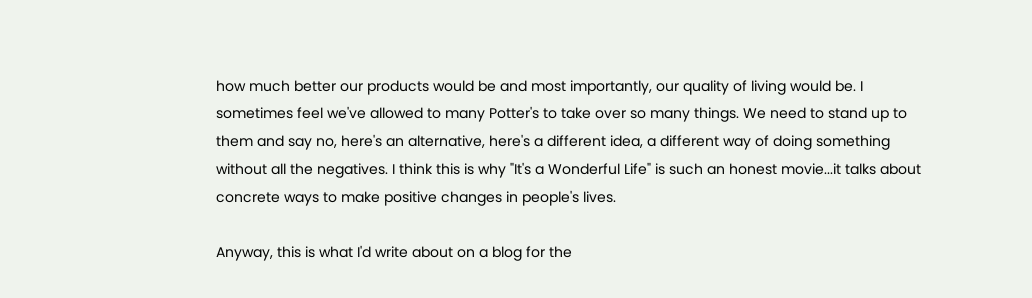how much better our products would be and most importantly, our quality of living would be. I sometimes feel we've allowed to many Potter's to take over so many things. We need to stand up to them and say no, here's an alternative, here's a different idea, a different way of doing something without all the negatives. I think this is why "It's a Wonderful Life" is such an honest movie...it talks about concrete ways to make positive changes in people's lives.

Anyway, this is what I'd write about on a blog for the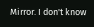Mirror. I don't know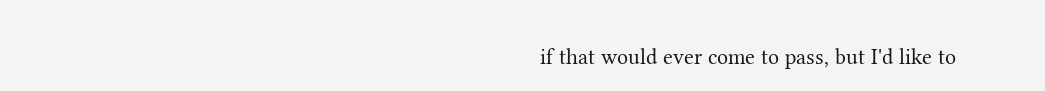if that would ever come to pass, but I'd like to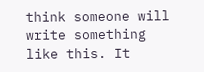think someone will write something like this. It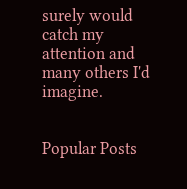surely would catch my attention and many others I'd imagine.


Popular Posts